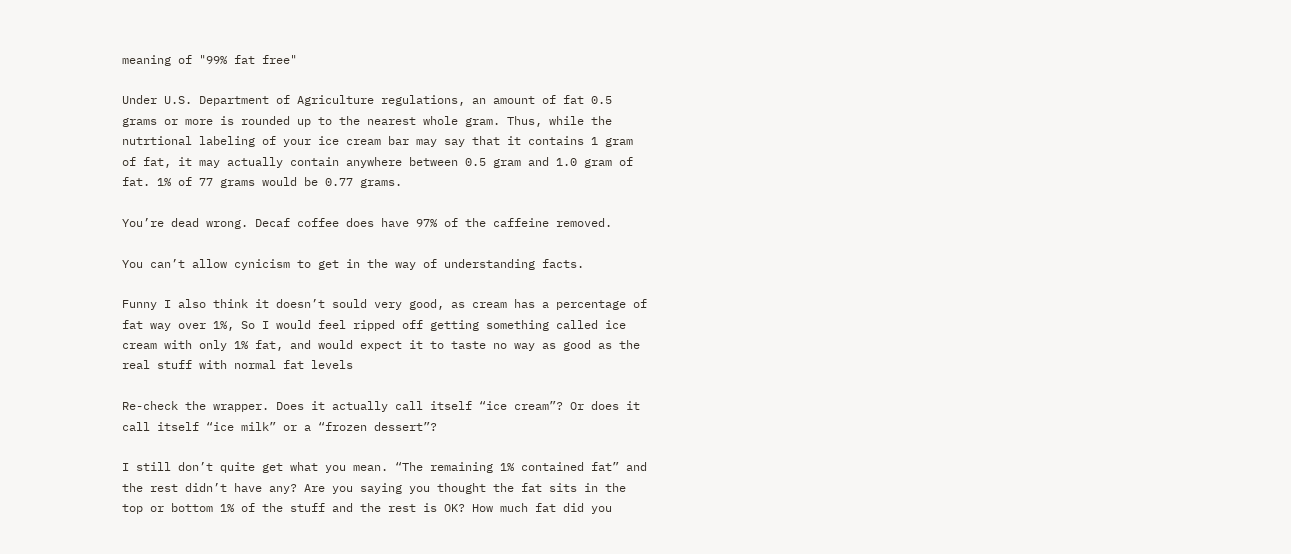meaning of "99% fat free"

Under U.S. Department of Agriculture regulations, an amount of fat 0.5 grams or more is rounded up to the nearest whole gram. Thus, while the nutrtional labeling of your ice cream bar may say that it contains 1 gram of fat, it may actually contain anywhere between 0.5 gram and 1.0 gram of fat. 1% of 77 grams would be 0.77 grams.

You’re dead wrong. Decaf coffee does have 97% of the caffeine removed.

You can’t allow cynicism to get in the way of understanding facts.

Funny I also think it doesn’t sould very good, as cream has a percentage of fat way over 1%, So I would feel ripped off getting something called ice cream with only 1% fat, and would expect it to taste no way as good as the real stuff with normal fat levels

Re-check the wrapper. Does it actually call itself “ice cream”? Or does it call itself “ice milk” or a “frozen dessert”?

I still don’t quite get what you mean. “The remaining 1% contained fat” and the rest didn’t have any? Are you saying you thought the fat sits in the top or bottom 1% of the stuff and the rest is OK? How much fat did you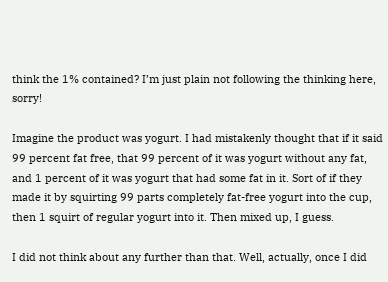think the 1% contained? I’m just plain not following the thinking here, sorry!

Imagine the product was yogurt. I had mistakenly thought that if it said 99 percent fat free, that 99 percent of it was yogurt without any fat, and 1 percent of it was yogurt that had some fat in it. Sort of if they made it by squirting 99 parts completely fat-free yogurt into the cup, then 1 squirt of regular yogurt into it. Then mixed up, I guess.

I did not think about any further than that. Well, actually, once I did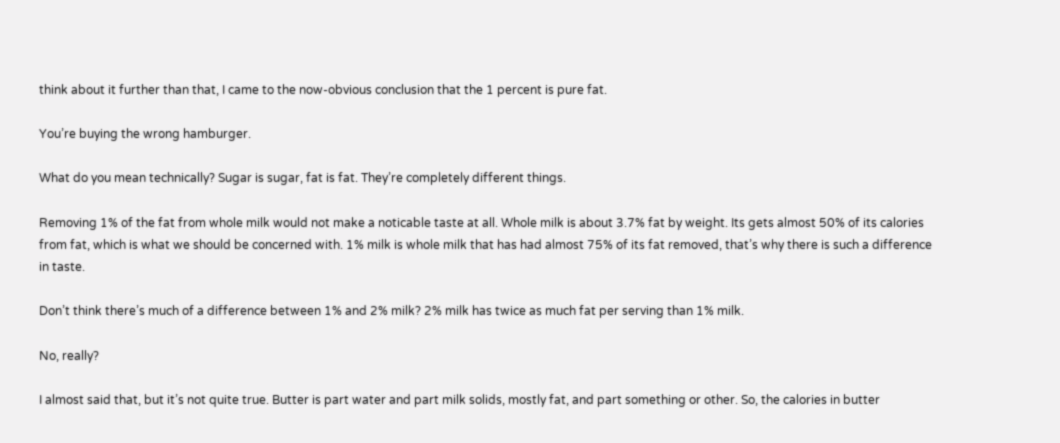think about it further than that, I came to the now-obvious conclusion that the 1 percent is pure fat.

You’re buying the wrong hamburger.

What do you mean technically? Sugar is sugar, fat is fat. They’re completely different things.

Removing 1% of the fat from whole milk would not make a noticable taste at all. Whole milk is about 3.7% fat by weight. Its gets almost 50% of its calories from fat, which is what we should be concerned with. 1% milk is whole milk that has had almost 75% of its fat removed, that’s why there is such a difference in taste.

Don’t think there’s much of a difference between 1% and 2% milk? 2% milk has twice as much fat per serving than 1% milk.

No, really?

I almost said that, but it’s not quite true. Butter is part water and part milk solids, mostly fat, and part something or other. So, the calories in butter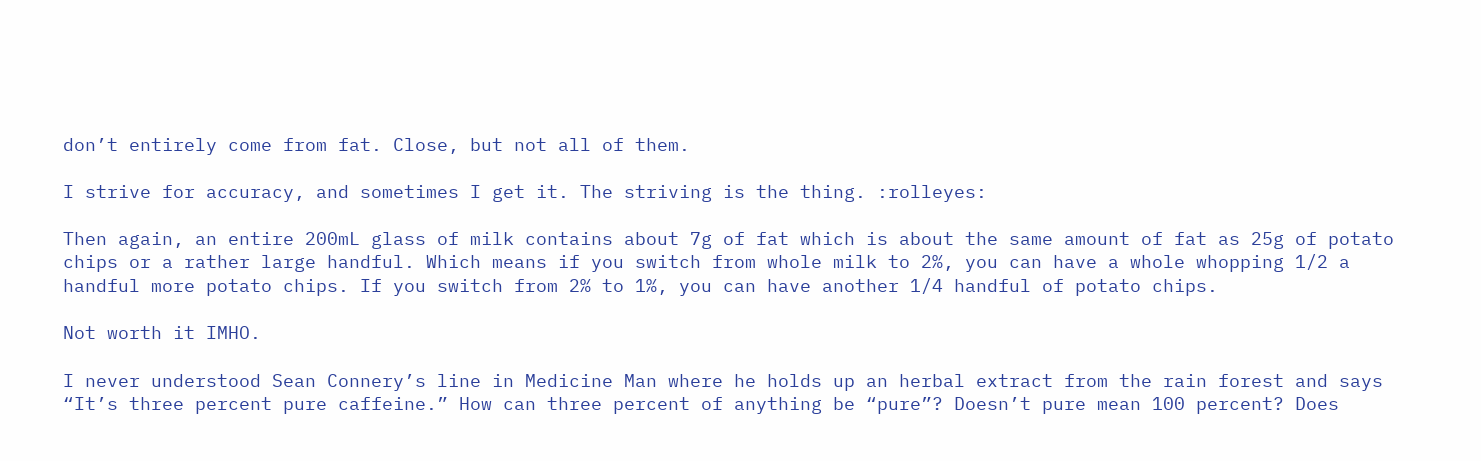don’t entirely come from fat. Close, but not all of them.

I strive for accuracy, and sometimes I get it. The striving is the thing. :rolleyes:

Then again, an entire 200mL glass of milk contains about 7g of fat which is about the same amount of fat as 25g of potato chips or a rather large handful. Which means if you switch from whole milk to 2%, you can have a whole whopping 1/2 a handful more potato chips. If you switch from 2% to 1%, you can have another 1/4 handful of potato chips.

Not worth it IMHO.

I never understood Sean Connery’s line in Medicine Man where he holds up an herbal extract from the rain forest and says “It’s three percent pure caffeine.” How can three percent of anything be “pure”? Doesn’t pure mean 100 percent? Does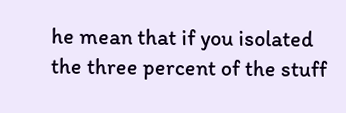he mean that if you isolated the three percent of the stuff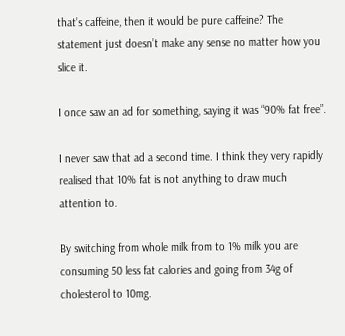that’s caffeine, then it would be pure caffeine? The statement just doesn’t make any sense no matter how you slice it.

I once saw an ad for something, saying it was “90% fat free”.

I never saw that ad a second time. I think they very rapidly realised that 10% fat is not anything to draw much attention to.

By switching from whole milk from to 1% milk you are consuming 50 less fat calories and going from 34g of cholesterol to 10mg.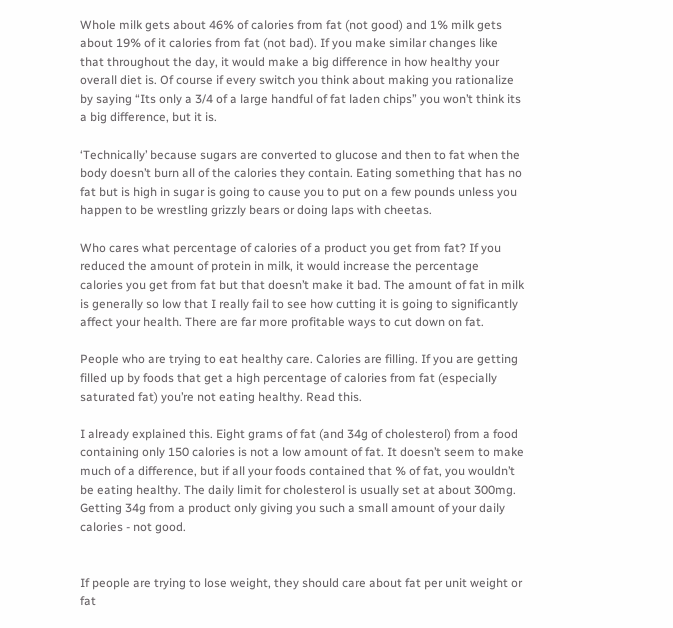Whole milk gets about 46% of calories from fat (not good) and 1% milk gets about 19% of it calories from fat (not bad). If you make similar changes like that throughout the day, it would make a big difference in how healthy your overall diet is. Of course if every switch you think about making you rationalize by saying “Its only a 3/4 of a large handful of fat laden chips” you won’t think its a big difference, but it is.

‘Technically’ because sugars are converted to glucose and then to fat when the body doesn’t burn all of the calories they contain. Eating something that has no fat but is high in sugar is going to cause you to put on a few pounds unless you happen to be wrestling grizzly bears or doing laps with cheetas.

Who cares what percentage of calories of a product you get from fat? If you reduced the amount of protein in milk, it would increase the percentage calories you get from fat but that doesn’t make it bad. The amount of fat in milk is generally so low that I really fail to see how cutting it is going to significantly affect your health. There are far more profitable ways to cut down on fat.

People who are trying to eat healthy care. Calories are filling. If you are getting filled up by foods that get a high percentage of calories from fat (especially saturated fat) you’re not eating healthy. Read this.

I already explained this. Eight grams of fat (and 34g of cholesterol) from a food containing only 150 calories is not a low amount of fat. It doesn’t seem to make much of a difference, but if all your foods contained that % of fat, you wouldn’t be eating healthy. The daily limit for cholesterol is usually set at about 300mg. Getting 34g from a product only giving you such a small amount of your daily calories - not good.


If people are trying to lose weight, they should care about fat per unit weight or fat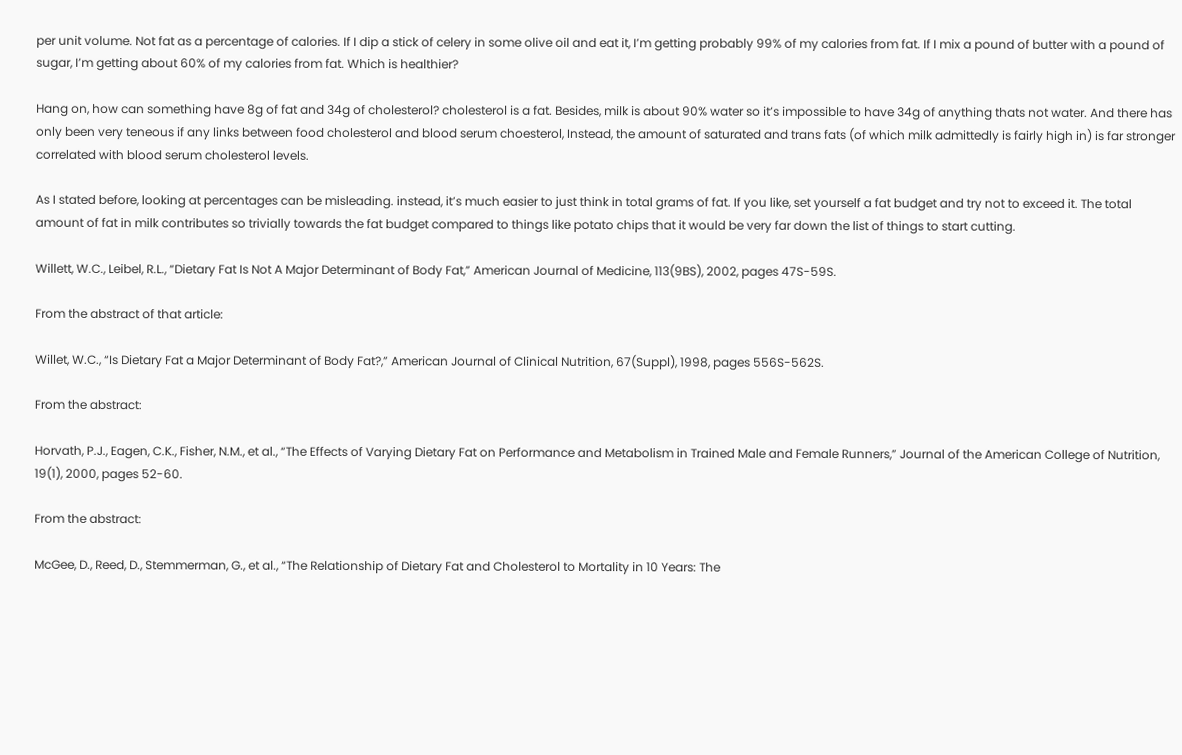per unit volume. Not fat as a percentage of calories. If I dip a stick of celery in some olive oil and eat it, I’m getting probably 99% of my calories from fat. If I mix a pound of butter with a pound of sugar, I’m getting about 60% of my calories from fat. Which is healthier?

Hang on, how can something have 8g of fat and 34g of cholesterol? cholesterol is a fat. Besides, milk is about 90% water so it’s impossible to have 34g of anything thats not water. And there has only been very teneous if any links between food cholesterol and blood serum choesterol, Instead, the amount of saturated and trans fats (of which milk admittedly is fairly high in) is far stronger correlated with blood serum cholesterol levels.

As I stated before, looking at percentages can be misleading. instead, it’s much easier to just think in total grams of fat. If you like, set yourself a fat budget and try not to exceed it. The total amount of fat in milk contributes so trivially towards the fat budget compared to things like potato chips that it would be very far down the list of things to start cutting.

Willett, W.C., Leibel, R.L., “Dietary Fat Is Not A Major Determinant of Body Fat,” American Journal of Medicine, 113(9BS), 2002, pages 47S-59S.

From the abstract of that article:

Willet, W.C., “Is Dietary Fat a Major Determinant of Body Fat?,” American Journal of Clinical Nutrition, 67(Suppl), 1998, pages 556S-562S.

From the abstract:

Horvath, P.J., Eagen, C.K., Fisher, N.M., et al., “The Effects of Varying Dietary Fat on Performance and Metabolism in Trained Male and Female Runners,” Journal of the American College of Nutrition, 19(1), 2000, pages 52-60.

From the abstract:

McGee, D., Reed, D., Stemmerman, G., et al., “The Relationship of Dietary Fat and Cholesterol to Mortality in 10 Years: The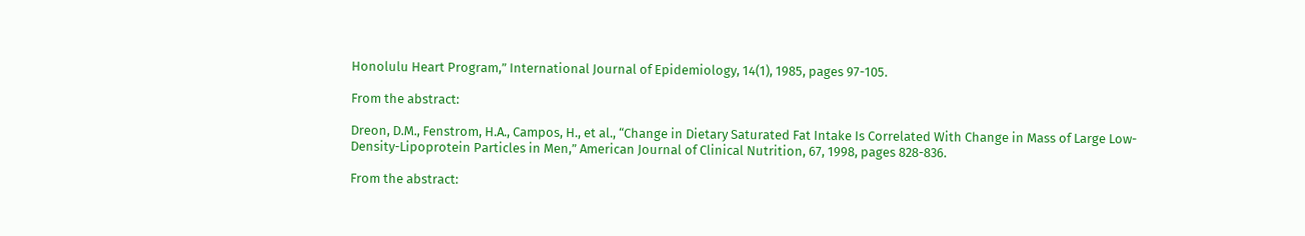Honolulu Heart Program,” International Journal of Epidemiology, 14(1), 1985, pages 97-105.

From the abstract:

Dreon, D.M., Fenstrom, H.A., Campos, H., et al., “Change in Dietary Saturated Fat Intake Is Correlated With Change in Mass of Large Low-Density-Lipoprotein Particles in Men,” American Journal of Clinical Nutrition, 67, 1998, pages 828-836.

From the abstract: